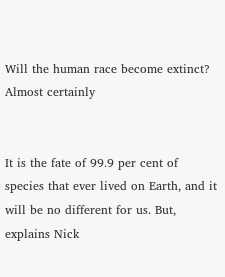Will the human race become extinct? Almost certainly


It is the fate of 99.9 per cent of species that ever lived on Earth, and it will be no different for us. But, explains Nick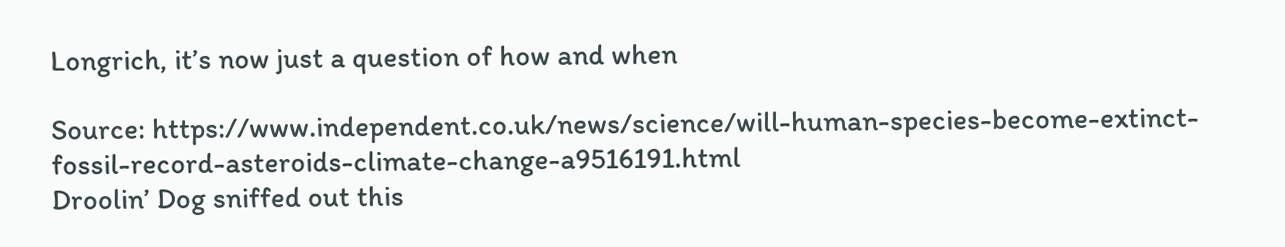Longrich, it’s now just a question of how and when

Source: https://www.independent.co.uk/news/science/will-human-species-become-extinct-fossil-record-asteroids-climate-change-a9516191.html
Droolin’ Dog sniffed out this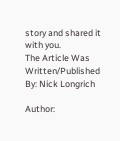story and shared it with you.
The Article Was Written/Published By: Nick Longrich

Author: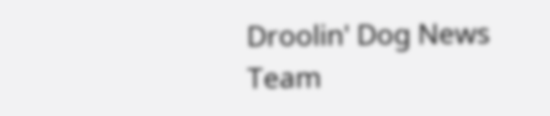Droolin' Dog News Team